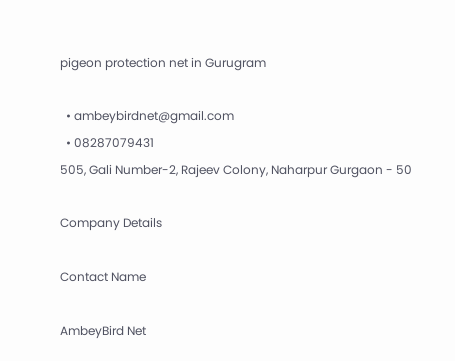pigeon protection net in Gurugram

  • ambeybirdnet@gmail.com
  • 08287079431
505, Gali Number-2, Rajeev Colony, Naharpur Gurgaon - 50

Company Details

Contact Name

AmbeyBird Net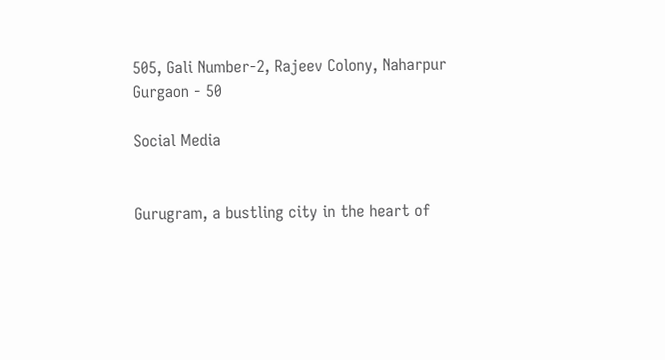505, Gali Number-2, Rajeev Colony, Naharpur Gurgaon - 50

Social Media


Gurugram, a bustling city in the heart of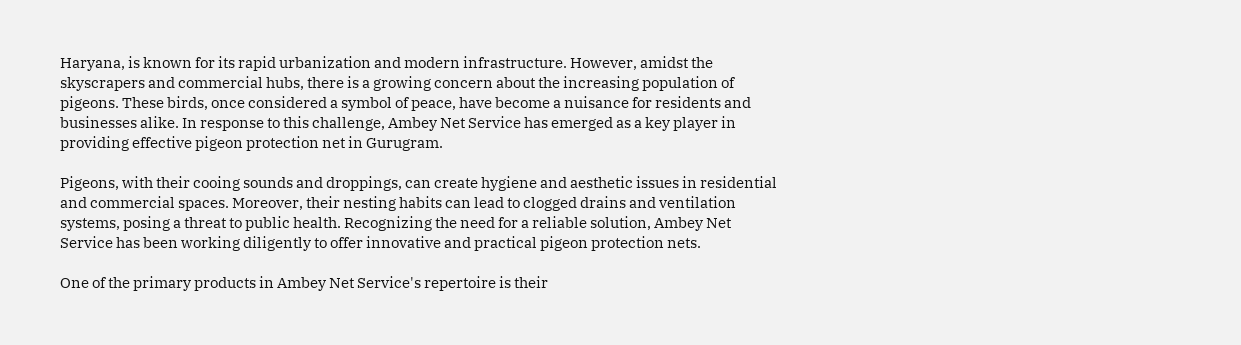Haryana, is known for its rapid urbanization and modern infrastructure. However, amidst the skyscrapers and commercial hubs, there is a growing concern about the increasing population of pigeons. These birds, once considered a symbol of peace, have become a nuisance for residents and businesses alike. In response to this challenge, Ambey Net Service has emerged as a key player in providing effective pigeon protection net in Gurugram.

Pigeons, with their cooing sounds and droppings, can create hygiene and aesthetic issues in residential and commercial spaces. Moreover, their nesting habits can lead to clogged drains and ventilation systems, posing a threat to public health. Recognizing the need for a reliable solution, Ambey Net Service has been working diligently to offer innovative and practical pigeon protection nets.

One of the primary products in Ambey Net Service's repertoire is their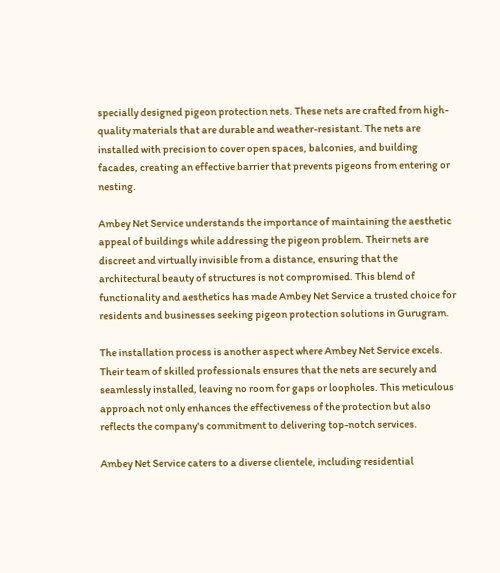specially designed pigeon protection nets. These nets are crafted from high-quality materials that are durable and weather-resistant. The nets are installed with precision to cover open spaces, balconies, and building facades, creating an effective barrier that prevents pigeons from entering or nesting.

Ambey Net Service understands the importance of maintaining the aesthetic appeal of buildings while addressing the pigeon problem. Their nets are discreet and virtually invisible from a distance, ensuring that the architectural beauty of structures is not compromised. This blend of functionality and aesthetics has made Ambey Net Service a trusted choice for residents and businesses seeking pigeon protection solutions in Gurugram.

The installation process is another aspect where Ambey Net Service excels. Their team of skilled professionals ensures that the nets are securely and seamlessly installed, leaving no room for gaps or loopholes. This meticulous approach not only enhances the effectiveness of the protection but also reflects the company's commitment to delivering top-notch services.

Ambey Net Service caters to a diverse clientele, including residential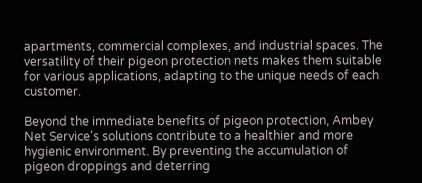apartments, commercial complexes, and industrial spaces. The versatility of their pigeon protection nets makes them suitable for various applications, adapting to the unique needs of each customer.

Beyond the immediate benefits of pigeon protection, Ambey Net Service's solutions contribute to a healthier and more hygienic environment. By preventing the accumulation of pigeon droppings and deterring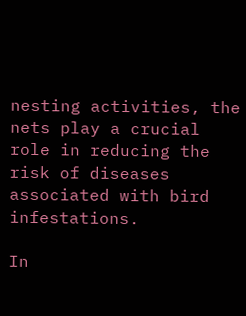nesting activities, the nets play a crucial role in reducing the risk of diseases associated with bird infestations.

In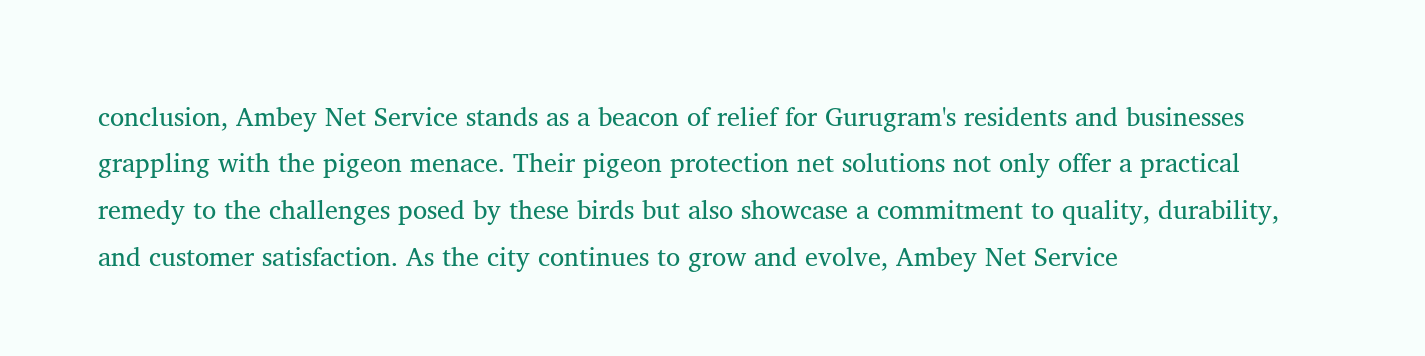conclusion, Ambey Net Service stands as a beacon of relief for Gurugram's residents and businesses grappling with the pigeon menace. Their pigeon protection net solutions not only offer a practical remedy to the challenges posed by these birds but also showcase a commitment to quality, durability, and customer satisfaction. As the city continues to grow and evolve, Ambey Net Service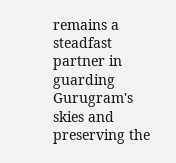remains a steadfast partner in guarding Gurugram's skies and preserving the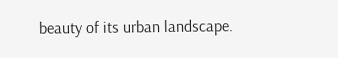beauty of its urban landscape.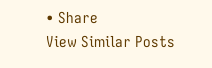• Share
View Similar Posts